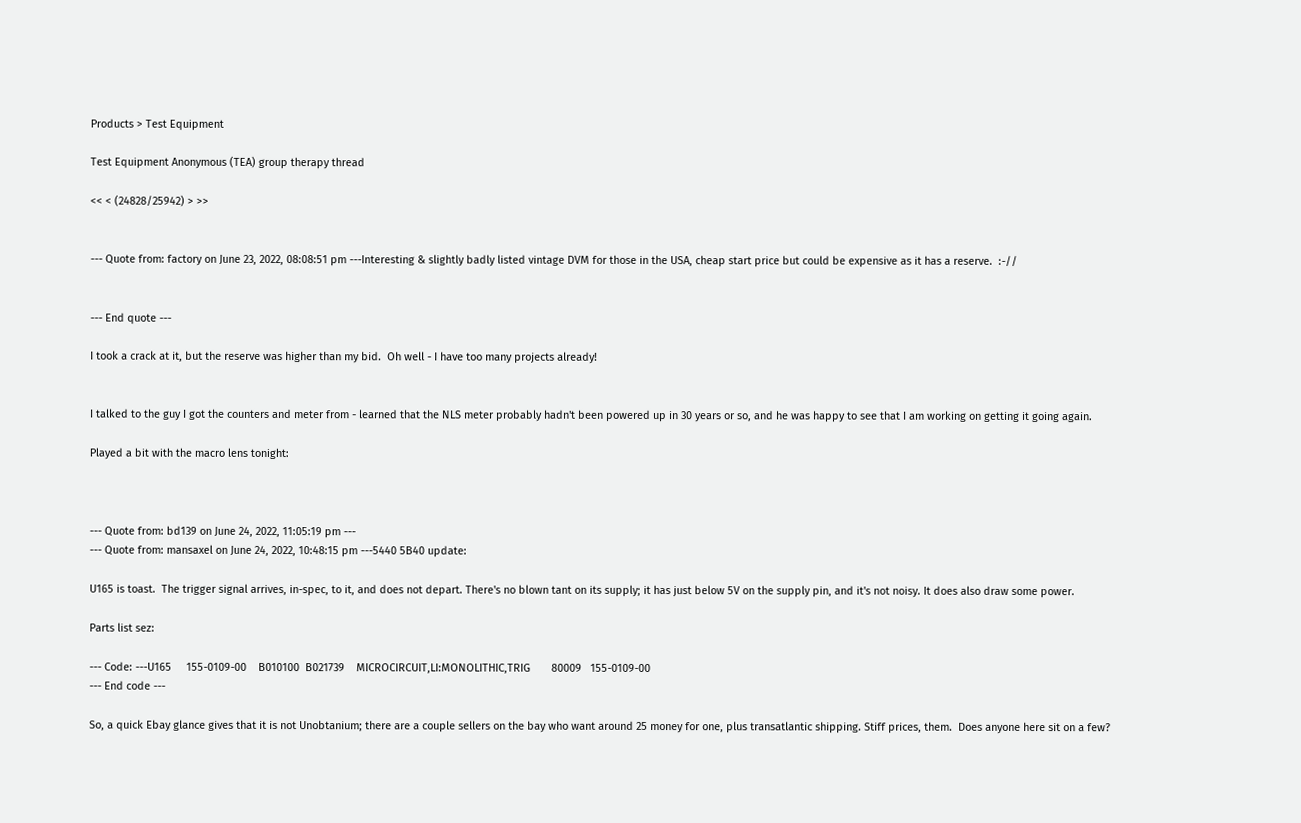Products > Test Equipment

Test Equipment Anonymous (TEA) group therapy thread

<< < (24828/25942) > >>


--- Quote from: factory on June 23, 2022, 08:08:51 pm ---Interesting & slightly badly listed vintage DVM for those in the USA, cheap start price but could be expensive as it has a reserve.  :-//


--- End quote ---

I took a crack at it, but the reserve was higher than my bid.  Oh well - I have too many projects already!


I talked to the guy I got the counters and meter from - learned that the NLS meter probably hadn't been powered up in 30 years or so, and he was happy to see that I am working on getting it going again.

Played a bit with the macro lens tonight:



--- Quote from: bd139 on June 24, 2022, 11:05:19 pm ---
--- Quote from: mansaxel on June 24, 2022, 10:48:15 pm ---5440 5B40 update:

U165 is toast.  The trigger signal arrives, in-spec, to it, and does not depart. There's no blown tant on its supply; it has just below 5V on the supply pin, and it's not noisy. It does also draw some power.

Parts list sez:

--- Code: ---U165     155-0109-00    B010100  B021739    MICROCIRCUIT,LI:MONOLITHIC,TRIG       80009   155-0109-00
--- End code ---

So, a quick Ebay glance gives that it is not Unobtanium; there are a couple sellers on the bay who want around 25 money for one, plus transatlantic shipping. Stiff prices, them.  Does anyone here sit on a few?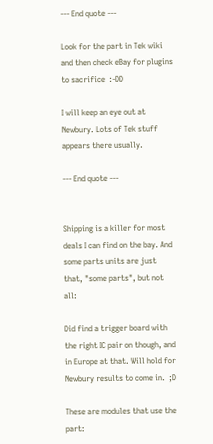--- End quote ---

Look for the part in Tek wiki and then check eBay for plugins to sacrifice  :-DD

I will keep an eye out at Newbury. Lots of Tek stuff appears there usually.

--- End quote ---


Shipping is a killer for most deals I can find on the bay. And some parts units are just that, "some parts", but not all:

Did find a trigger board with the right IC pair on though, and in Europe at that. Will hold for Newbury results to come in.  ;D

These are modules that use the part: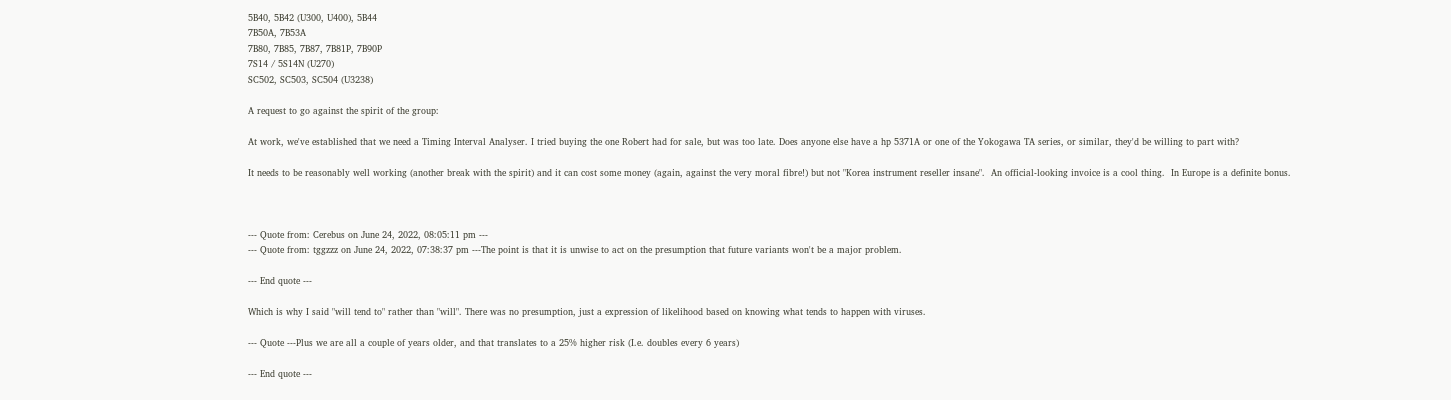5B40, 5B42 (U300, U400), 5B44
7B50A, 7B53A
7B80, 7B85, 7B87, 7B81P, 7B90P
7S14 / 5S14N (U270)
SC502, SC503, SC504 (U3238)

A request to go against the spirit of the group:

At work, we've established that we need a Timing Interval Analyser. I tried buying the one Robert had for sale, but was too late. Does anyone else have a hp 5371A or one of the Yokogawa TA series, or similar, they'd be willing to part with?

It needs to be reasonably well working (another break with the spirit) and it can cost some money (again, against the very moral fibre!) but not "Korea instrument reseller insane".  An official-looking invoice is a cool thing.  In Europe is a definite bonus.



--- Quote from: Cerebus on June 24, 2022, 08:05:11 pm ---
--- Quote from: tggzzz on June 24, 2022, 07:38:37 pm ---The point is that it is unwise to act on the presumption that future variants won't be a major problem.

--- End quote ---

Which is why I said "will tend to" rather than "will". There was no presumption, just a expression of likelihood based on knowing what tends to happen with viruses.

--- Quote ---Plus we are all a couple of years older, and that translates to a 25% higher risk (I.e. doubles every 6 years)

--- End quote ---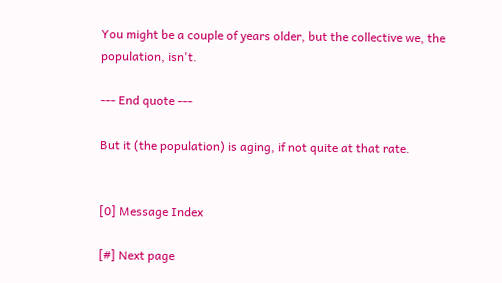You might be a couple of years older, but the collective we, the population, isn't.

--- End quote ---

But it (the population) is aging, if not quite at that rate.


[0] Message Index

[#] Next page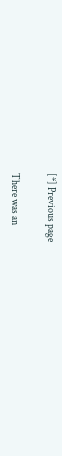[*] Previous page

There was an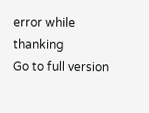error while thanking
Go to full version